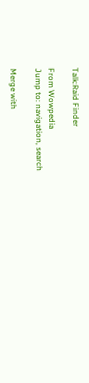Talk:Raid Finder

From Wowpedia
Jump to: navigation, search

Merge with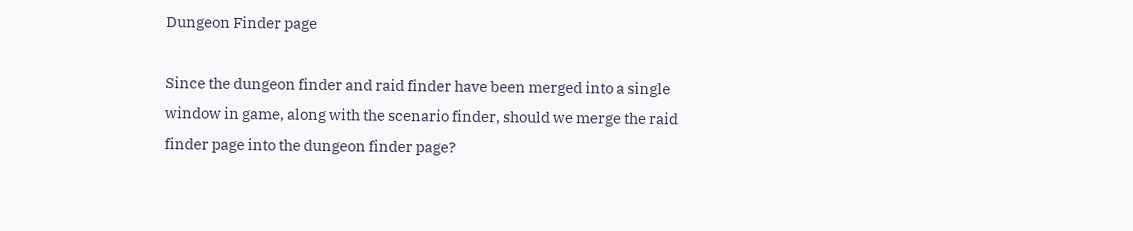Dungeon Finder page

Since the dungeon finder and raid finder have been merged into a single window in game, along with the scenario finder, should we merge the raid finder page into the dungeon finder page?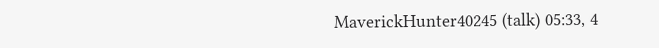MaverickHunter40245 (talk) 05:33, 4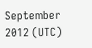September 2012 (UTC)